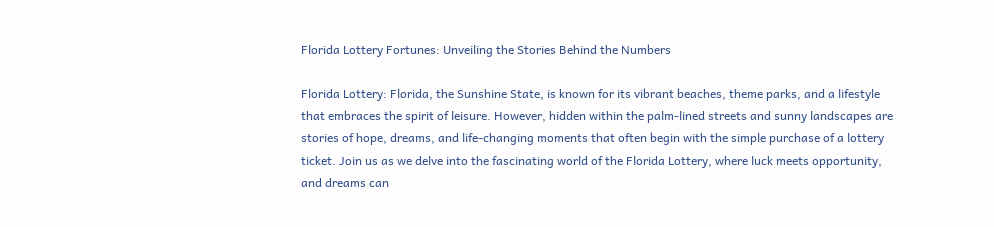Florida Lottery Fortunes: Unveiling the Stories Behind the Numbers

Florida Lottery: Florida, the Sunshine State, is known for its vibrant beaches, theme parks, and a lifestyle that embraces the spirit of leisure. However, hidden within the palm-lined streets and sunny landscapes are stories of hope, dreams, and life-changing moments that often begin with the simple purchase of a lottery ticket. Join us as we delve into the fascinating world of the Florida Lottery, where luck meets opportunity, and dreams can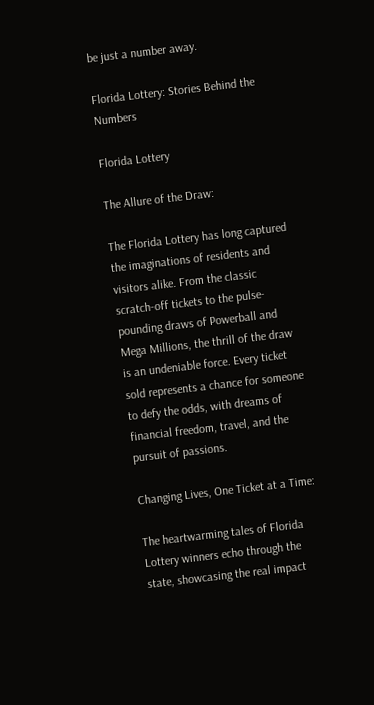be just a number away.

Florida Lottery: Stories Behind the Numbers

Florida Lottery

The Allure of the Draw:

The Florida Lottery has long captured the imaginations of residents and visitors alike. From the classic scratch-off tickets to the pulse-pounding draws of Powerball and Mega Millions, the thrill of the draw is an undeniable force. Every ticket sold represents a chance for someone to defy the odds, with dreams of financial freedom, travel, and the pursuit of passions.

Changing Lives, One Ticket at a Time:

The heartwarming tales of Florida Lottery winners echo through the state, showcasing the real impact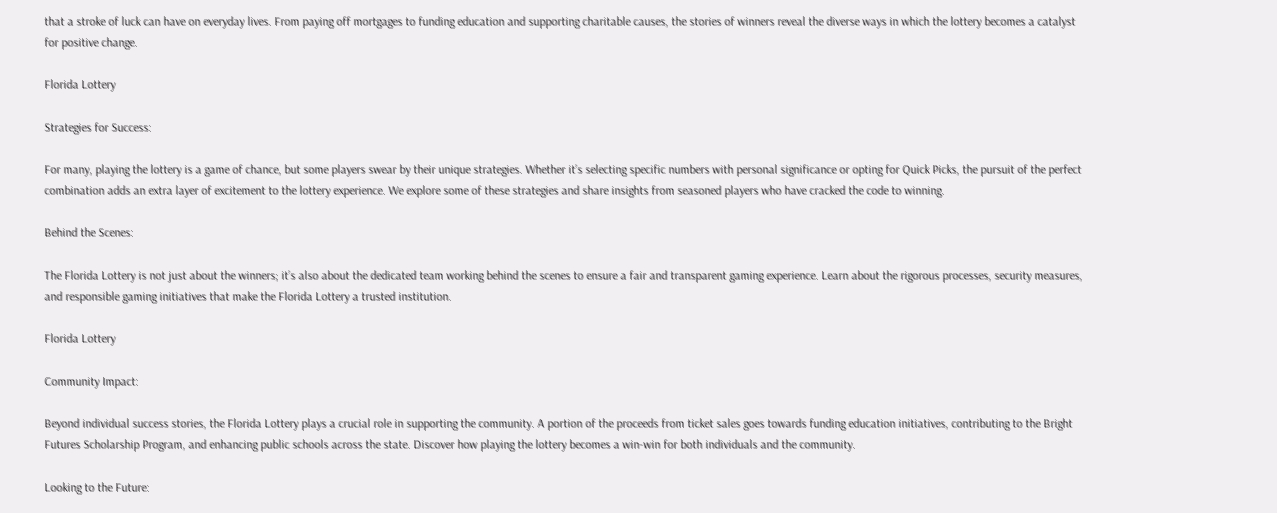that a stroke of luck can have on everyday lives. From paying off mortgages to funding education and supporting charitable causes, the stories of winners reveal the diverse ways in which the lottery becomes a catalyst for positive change.

Florida Lottery

Strategies for Success:

For many, playing the lottery is a game of chance, but some players swear by their unique strategies. Whether it’s selecting specific numbers with personal significance or opting for Quick Picks, the pursuit of the perfect combination adds an extra layer of excitement to the lottery experience. We explore some of these strategies and share insights from seasoned players who have cracked the code to winning.

Behind the Scenes:

The Florida Lottery is not just about the winners; it’s also about the dedicated team working behind the scenes to ensure a fair and transparent gaming experience. Learn about the rigorous processes, security measures, and responsible gaming initiatives that make the Florida Lottery a trusted institution.

Florida Lottery

Community Impact:

Beyond individual success stories, the Florida Lottery plays a crucial role in supporting the community. A portion of the proceeds from ticket sales goes towards funding education initiatives, contributing to the Bright Futures Scholarship Program, and enhancing public schools across the state. Discover how playing the lottery becomes a win-win for both individuals and the community.

Looking to the Future: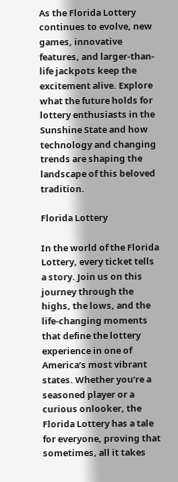As the Florida Lottery continues to evolve, new games, innovative features, and larger-than-life jackpots keep the excitement alive. Explore what the future holds for lottery enthusiasts in the Sunshine State and how technology and changing trends are shaping the landscape of this beloved tradition.

Florida Lottery

In the world of the Florida Lottery, every ticket tells a story. Join us on this journey through the highs, the lows, and the life-changing moments that define the lottery experience in one of America’s most vibrant states. Whether you’re a seasoned player or a curious onlooker, the Florida Lottery has a tale for everyone, proving that sometimes, all it takes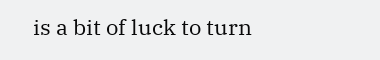is a bit of luck to turn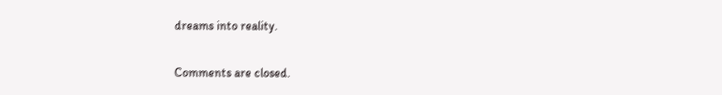dreams into reality.

Comments are closed.